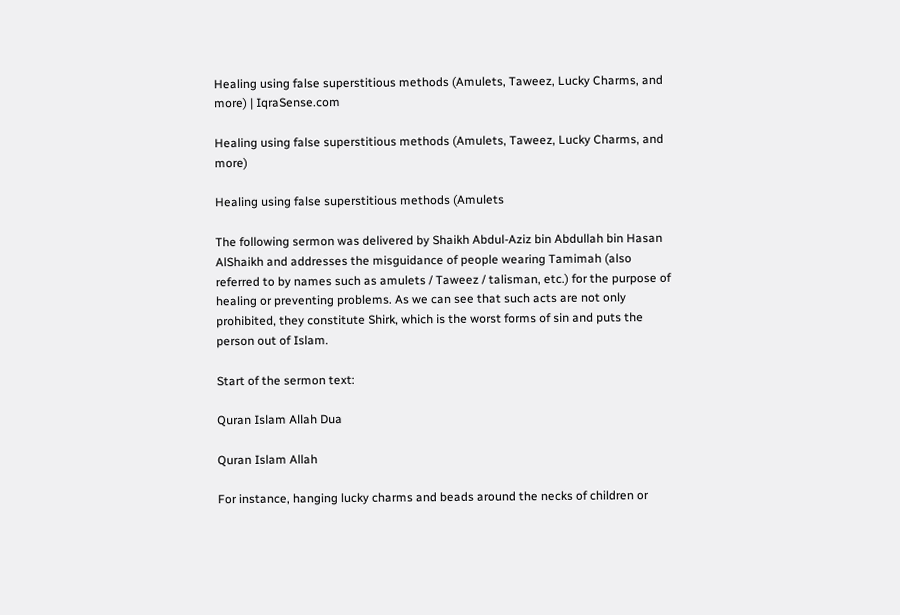Healing using false superstitious methods (Amulets, Taweez, Lucky Charms, and more) | IqraSense.com

Healing using false superstitious methods (Amulets, Taweez, Lucky Charms, and more)

Healing using false superstitious methods (Amulets

The following sermon was delivered by Shaikh Abdul-Aziz bin Abdullah bin Hasan AlShaikh and addresses the misguidance of people wearing Tamimah (also referred to by names such as amulets / Taweez / talisman, etc.) for the purpose of healing or preventing problems. As we can see that such acts are not only prohibited, they constitute Shirk, which is the worst forms of sin and puts the person out of Islam.

Start of the sermon text:

Quran Islam Allah Dua

Quran Islam Allah

For instance, hanging lucky charms and beads around the necks of children or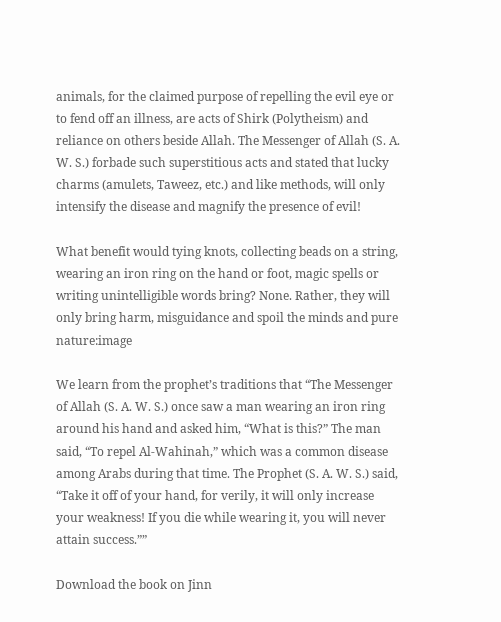animals, for the claimed purpose of repelling the evil eye or to fend off an illness, are acts of Shirk (Polytheism) and reliance on others beside Allah. The Messenger of Allah (S. A. W. S.) forbade such superstitious acts and stated that lucky charms (amulets, Taweez, etc.) and like methods, will only intensify the disease and magnify the presence of evil!

What benefit would tying knots, collecting beads on a string, wearing an iron ring on the hand or foot, magic spells or writing unintelligible words bring? None. Rather, they will only bring harm, misguidance and spoil the minds and pure nature:image

We learn from the prophet’s traditions that “The Messenger of Allah (S. A. W. S.) once saw a man wearing an iron ring around his hand and asked him, “What is this?” The man said, “To repel Al-Wahinah,” which was a common disease among Arabs during that time. The Prophet (S. A. W. S.) said, “Take it off of your hand, for verily, it will only increase your weakness! If you die while wearing it, you will never attain success.””

Download the book on Jinn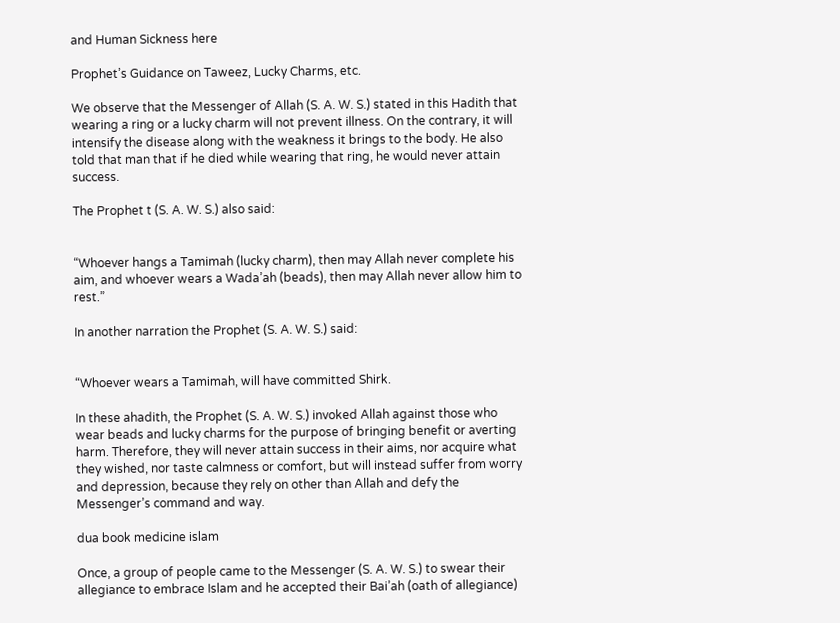and Human Sickness here

Prophet’s Guidance on Taweez, Lucky Charms, etc.

We observe that the Messenger of Allah (S. A. W. S.) stated in this Hadith that wearing a ring or a lucky charm will not prevent illness. On the contrary, it will intensify the disease along with the weakness it brings to the body. He also told that man that if he died while wearing that ring, he would never attain success.

The Prophet t (S. A. W. S.) also said:


“Whoever hangs a Tamimah (lucky charm), then may Allah never complete his aim, and whoever wears a Wada’ah (beads), then may Allah never allow him to rest.”

In another narration the Prophet (S. A. W. S.) said:


“Whoever wears a Tamimah, will have committed Shirk.

In these ahadith, the Prophet (S. A. W. S.) invoked Allah against those who wear beads and lucky charms for the purpose of bringing benefit or averting harm. Therefore, they will never attain success in their aims, nor acquire what they wished, nor taste calmness or comfort, but will instead suffer from worry and depression, because they rely on other than Allah and defy the Messenger’s command and way.

dua book medicine islam

Once, a group of people came to the Messenger (S. A. W. S.) to swear their allegiance to embrace Islam and he accepted their Bai’ah (oath of allegiance)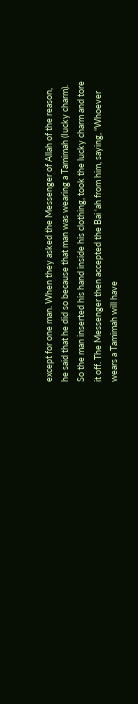except for one man. When they asked the Messenger of Allah of the reason, he said that he did so because that man was wearing a Tamimah (Iucky charm). So the man inserted his hand inside his clothing, took the lucky charm and tore it off. The Messenger then accepted the Bai ‘ah from him, saying, “Whoever wears a Tamimah will have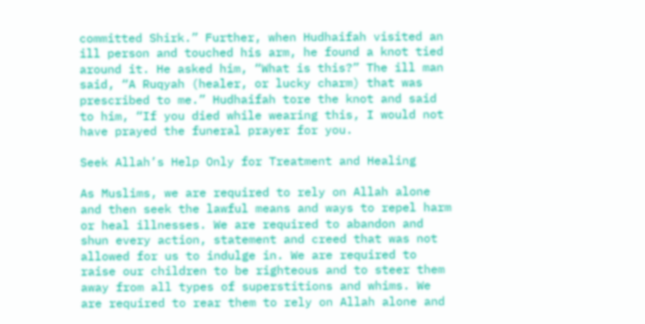committed Shirk.” Further, when Hudhaifah visited an ill person and touched his arm, he found a knot tied around it. He asked him, “What is this?” The ill man said, “A Ruqyah (healer, or lucky charm) that was prescribed to me.” Hudhaifah tore the knot and said to him, “If you died while wearing this, I would not have prayed the funeral prayer for you.

Seek Allah’s Help Only for Treatment and Healing

As Muslims, we are required to rely on Allah alone and then seek the lawful means and ways to repel harm or heal illnesses. We are required to abandon and shun every action, statement and creed that was not allowed for us to indulge in. We are required to raise our children to be righteous and to steer them away from all types of superstitions and whims. We are required to rear them to rely on Allah alone and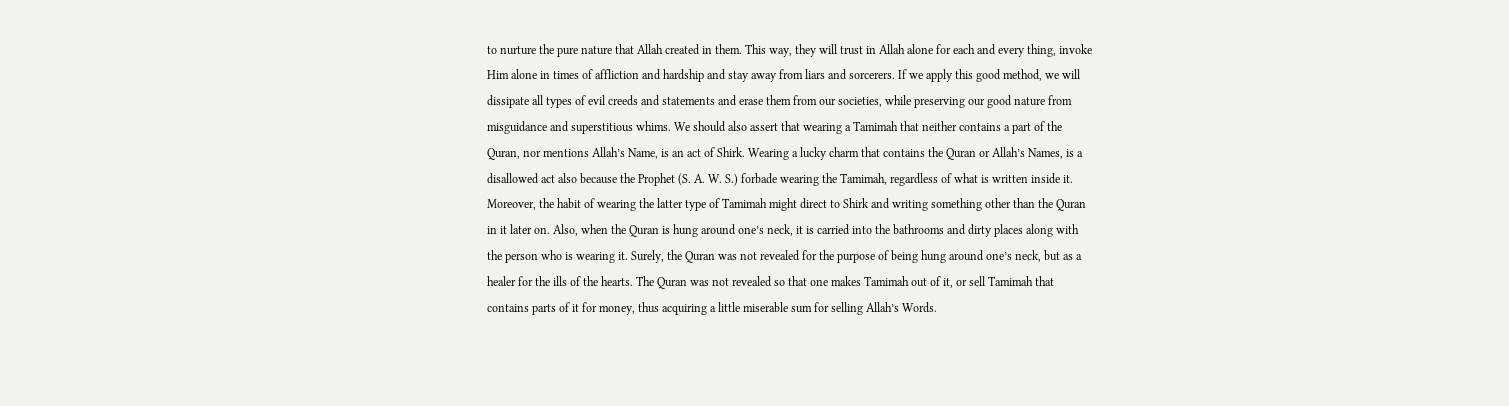to nurture the pure nature that Allah created in them. This way, they will trust in Allah alone for each and every thing, invoke Him alone in times of affliction and hardship and stay away from liars and sorcerers. If we apply this good method, we will dissipate all types of evil creeds and statements and erase them from our societies, while preserving our good nature from misguidance and superstitious whims. We should also assert that wearing a Tamimah that neither contains a part of the Quran, nor mentions Allah’s Name, is an act of Shirk. Wearing a lucky charm that contains the Quran or Allah’s Names, is a disallowed act also because the Prophet (S. A. W. S.) forbade wearing the Tamimah, regardless of what is written inside it. Moreover, the habit of wearing the latter type of Tamimah might direct to Shirk and writing something other than the Quran in it later on. Also, when the Quran is hung around one’s neck, it is carried into the bathrooms and dirty places along with the person who is wearing it. Surely, the Quran was not revealed for the purpose of being hung around one’s neck, but as a healer for the ills of the hearts. The Quran was not revealed so that one makes Tamimah out of it, or sell Tamimah that contains parts of it for money, thus acquiring a little miserable sum for selling Allah’s Words.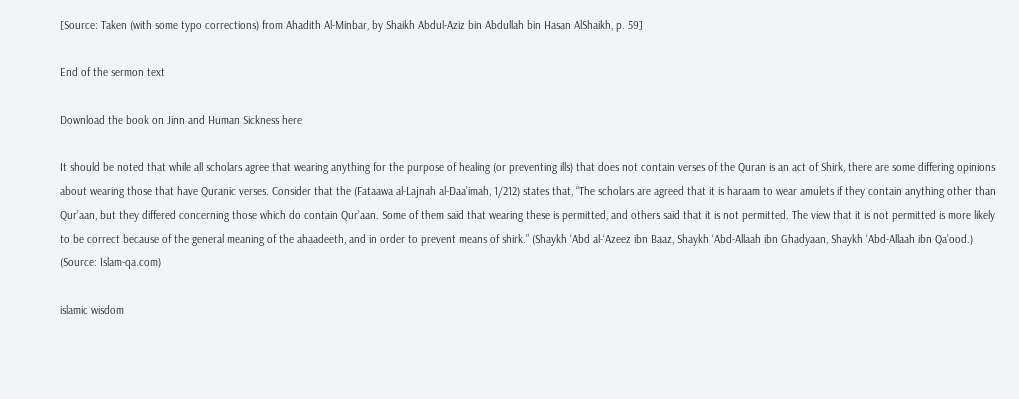[Source: Taken (with some typo corrections) from Ahadith Al-Minbar, by Shaikh Abdul-Aziz bin Abdullah bin Hasan AlShaikh, p. 59]

End of the sermon text

Download the book on Jinn and Human Sickness here

It should be noted that while all scholars agree that wearing anything for the purpose of healing (or preventing ills) that does not contain verses of the Quran is an act of Shirk, there are some differing opinions about wearing those that have Quranic verses. Consider that the (Fataawa al-Lajnah al-Daa’imah, 1/212) states that, “The scholars are agreed that it is haraam to wear amulets if they contain anything other than Qur’aan, but they differed concerning those which do contain Qur’aan. Some of them said that wearing these is permitted, and others said that it is not permitted. The view that it is not permitted is more likely to be correct because of the general meaning of the ahaadeeth, and in order to prevent means of shirk.” (Shaykh ‘Abd al-‘Azeez ibn Baaz, Shaykh ‘Abd-Allaah ibn Ghadyaan, Shaykh ‘Abd-Allaah ibn Qa’ood.) (Source: Islam-qa.com)

islamic wisdom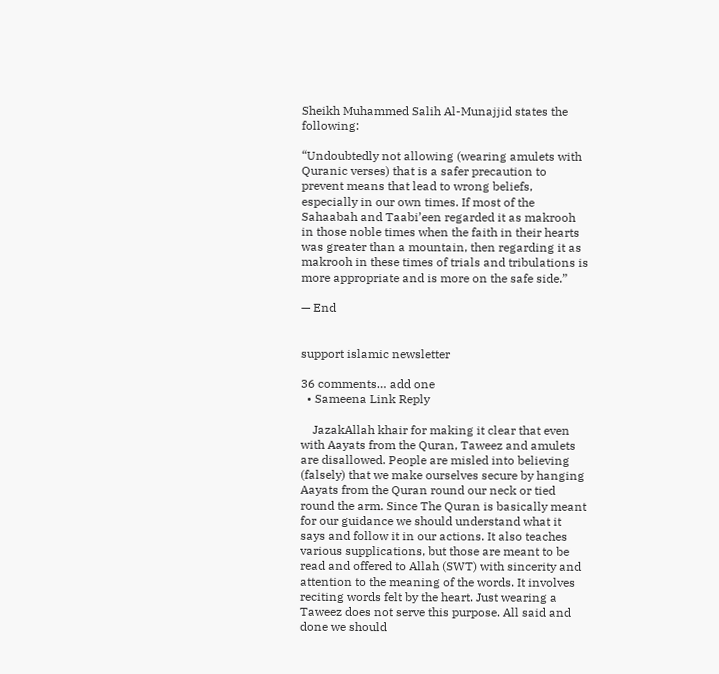Sheikh Muhammed Salih Al-Munajjid states the following:

“Undoubtedly not allowing (wearing amulets with Quranic verses) that is a safer precaution to prevent means that lead to wrong beliefs, especially in our own times. If most of the Sahaabah and Taabi’een regarded it as makrooh in those noble times when the faith in their hearts was greater than a mountain, then regarding it as makrooh in these times of trials and tribulations is more appropriate and is more on the safe side.”

— End


support islamic newsletter

36 comments… add one
  • Sameena Link Reply

    JazakAllah khair for making it clear that even with Aayats from the Quran, Taweez and amulets are disallowed. People are misled into believing (falsely) that we make ourselves secure by hanging Aayats from the Quran round our neck or tied round the arm. Since The Quran is basically meant for our guidance we should understand what it says and follow it in our actions. It also teaches various supplications, but those are meant to be read and offered to Allah (SWT) with sincerity and attention to the meaning of the words. It involves reciting words felt by the heart. Just wearing a Taweez does not serve this purpose. All said and done we should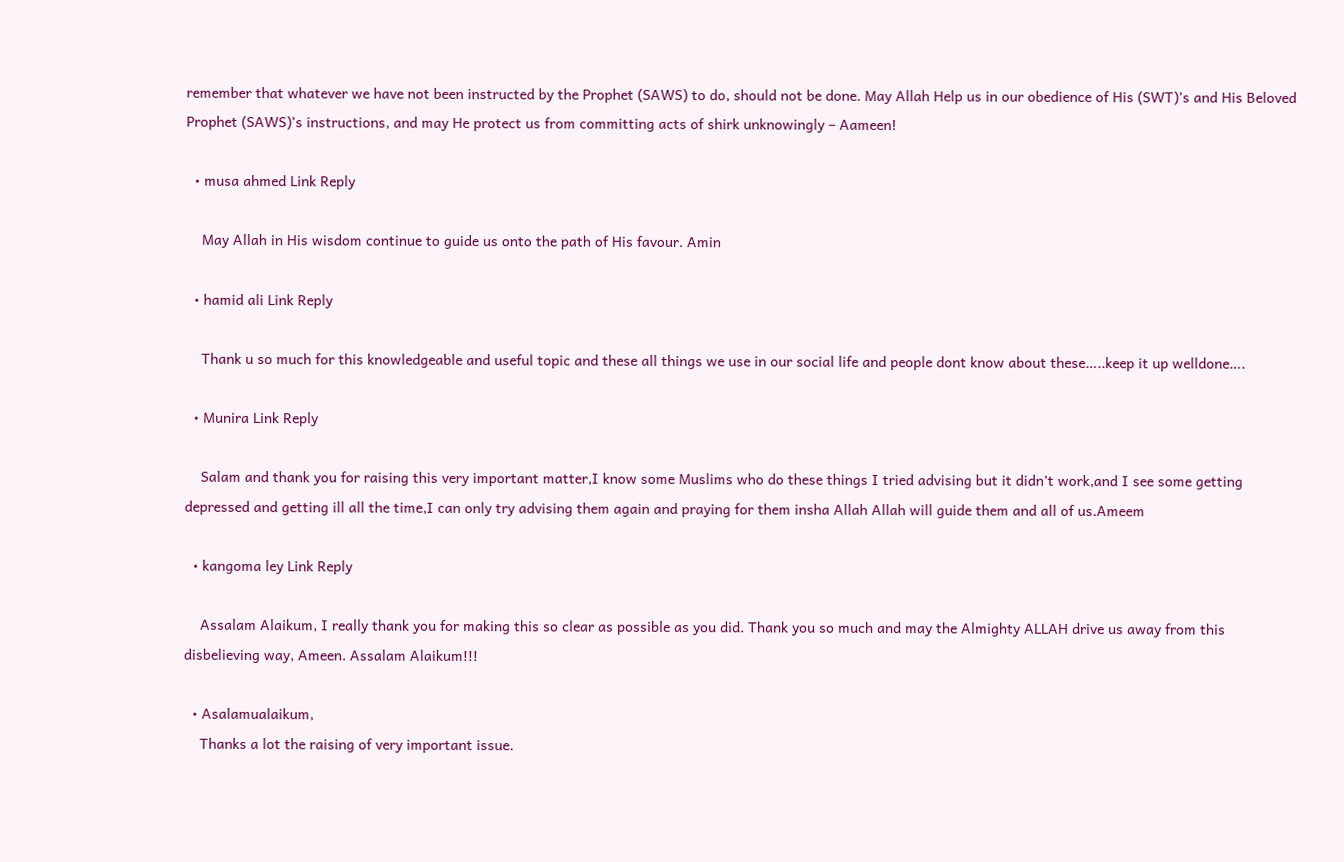remember that whatever we have not been instructed by the Prophet (SAWS) to do, should not be done. May Allah Help us in our obedience of His (SWT)’s and His Beloved Prophet (SAWS)’s instructions, and may He protect us from committing acts of shirk unknowingly – Aameen!

  • musa ahmed Link Reply

    May Allah in His wisdom continue to guide us onto the path of His favour. Amin

  • hamid ali Link Reply

    Thank u so much for this knowledgeable and useful topic and these all things we use in our social life and people dont know about these…..keep it up welldone….

  • Munira Link Reply

    Salam and thank you for raising this very important matter,I know some Muslims who do these things I tried advising but it didn’t work,and I see some getting depressed and getting ill all the time,I can only try advising them again and praying for them insha Allah Allah will guide them and all of us.Ameem

  • kangoma ley Link Reply

    Assalam Alaikum, I really thank you for making this so clear as possible as you did. Thank you so much and may the Almighty ALLAH drive us away from this disbelieving way, Ameen. Assalam Alaikum!!!

  • Asalamualaikum,
    Thanks a lot the raising of very important issue.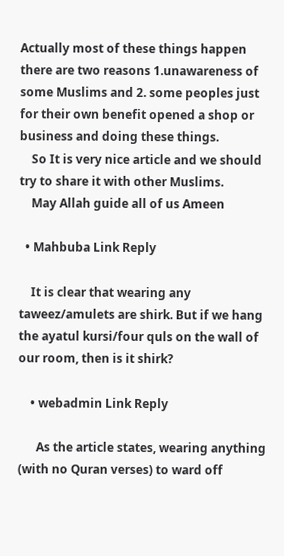Actually most of these things happen there are two reasons 1.unawareness of some Muslims and 2. some peoples just for their own benefit opened a shop or business and doing these things.
    So It is very nice article and we should try to share it with other Muslims.
    May Allah guide all of us Ameen

  • Mahbuba Link Reply

    It is clear that wearing any taweez/amulets are shirk. But if we hang the ayatul kursi/four quls on the wall of our room, then is it shirk?

    • webadmin Link Reply

      As the article states, wearing anything (with no Quran verses) to ward off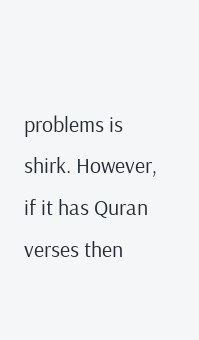problems is shirk. However, if it has Quran verses then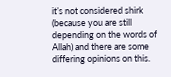it’s not considered shirk (because you are still depending on the words of Allah) and there are some differing opinions on this.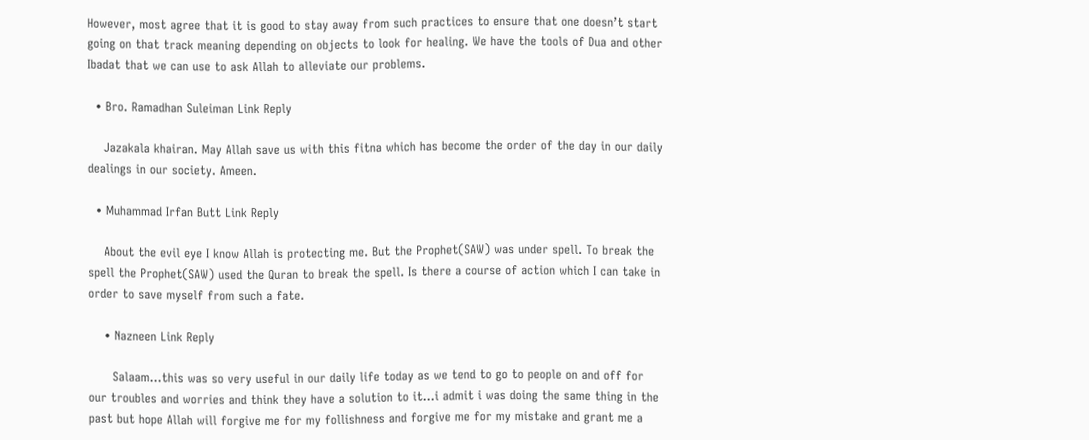However, most agree that it is good to stay away from such practices to ensure that one doesn’t start going on that track meaning depending on objects to look for healing. We have the tools of Dua and other Ibadat that we can use to ask Allah to alleviate our problems.

  • Bro. Ramadhan Suleiman Link Reply

    Jazakala khairan. May Allah save us with this fitna which has become the order of the day in our daily dealings in our society. Ameen.

  • Muhammad Irfan Butt Link Reply

    About the evil eye I know Allah is protecting me. But the Prophet(SAW) was under spell. To break the spell the Prophet(SAW) used the Quran to break the spell. Is there a course of action which I can take in order to save myself from such a fate.

    • Nazneen Link Reply

      Salaam…this was so very useful in our daily life today as we tend to go to people on and off for our troubles and worries and think they have a solution to it…i admit i was doing the same thing in the past but hope Allah will forgive me for my follishness and forgive me for my mistake and grant me a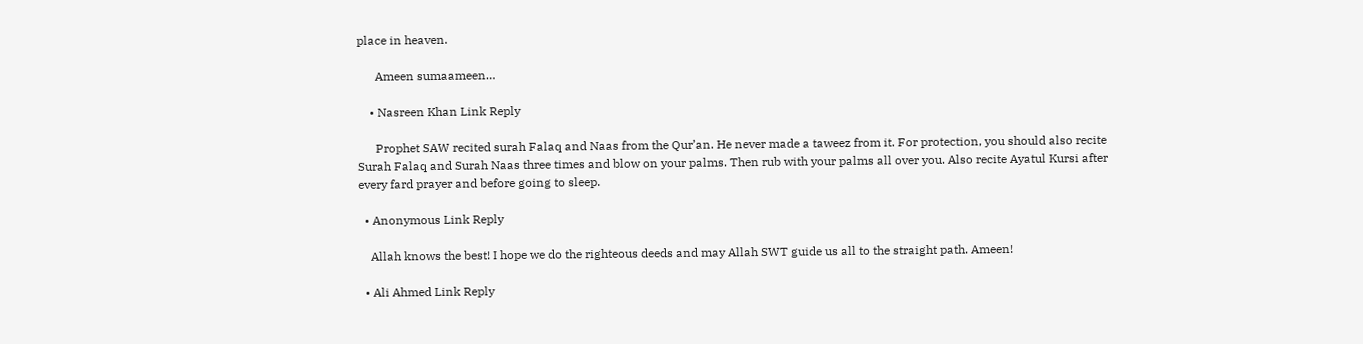place in heaven.

      Ameen sumaameen…

    • Nasreen Khan Link Reply

      Prophet SAW recited surah Falaq and Naas from the Qur’an. He never made a taweez from it. For protection, you should also recite Surah Falaq and Surah Naas three times and blow on your palms. Then rub with your palms all over you. Also recite Ayatul Kursi after every fard prayer and before going to sleep.

  • Anonymous Link Reply

    Allah knows the best! I hope we do the righteous deeds and may Allah SWT guide us all to the straight path. Ameen!

  • Ali Ahmed Link Reply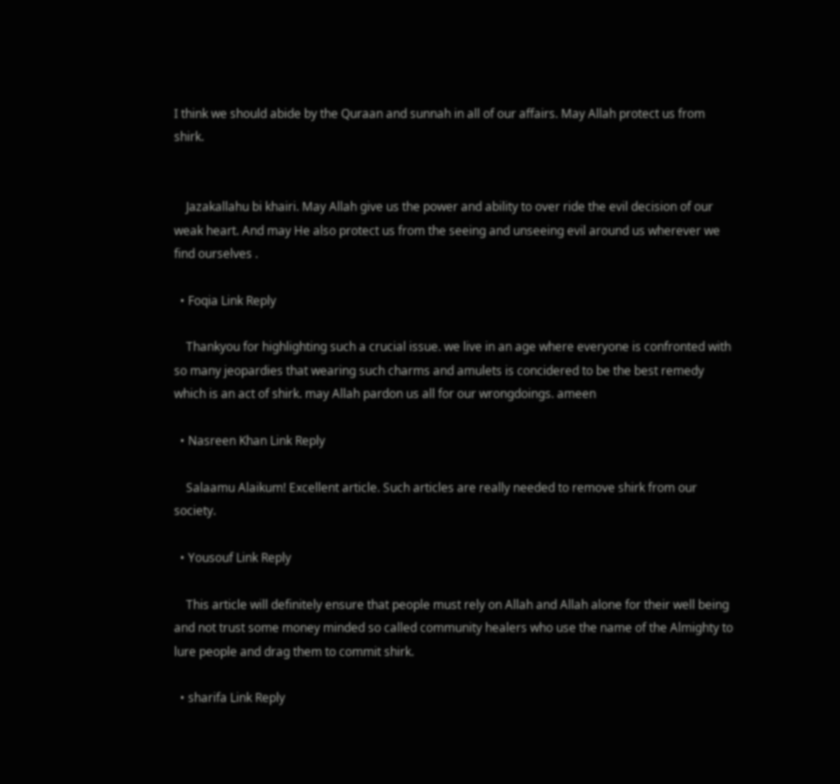I think we should abide by the Quraan and sunnah in all of our affairs. May Allah protect us from shirk.


    Jazakallahu bi khairi. May Allah give us the power and ability to over ride the evil decision of our weak heart. And may He also protect us from the seeing and unseeing evil around us wherever we find ourselves .

  • Foqia Link Reply

    Thankyou for highlighting such a crucial issue. we live in an age where everyone is confronted with so many jeopardies that wearing such charms and amulets is concidered to be the best remedy which is an act of shirk. may Allah pardon us all for our wrongdoings. ameen

  • Nasreen Khan Link Reply

    Salaamu Alaikum! Excellent article. Such articles are really needed to remove shirk from our society.

  • Yousouf Link Reply

    This article will definitely ensure that people must rely on Allah and Allah alone for their well being and not trust some money minded so called community healers who use the name of the Almighty to lure people and drag them to commit shirk.

  • sharifa Link Reply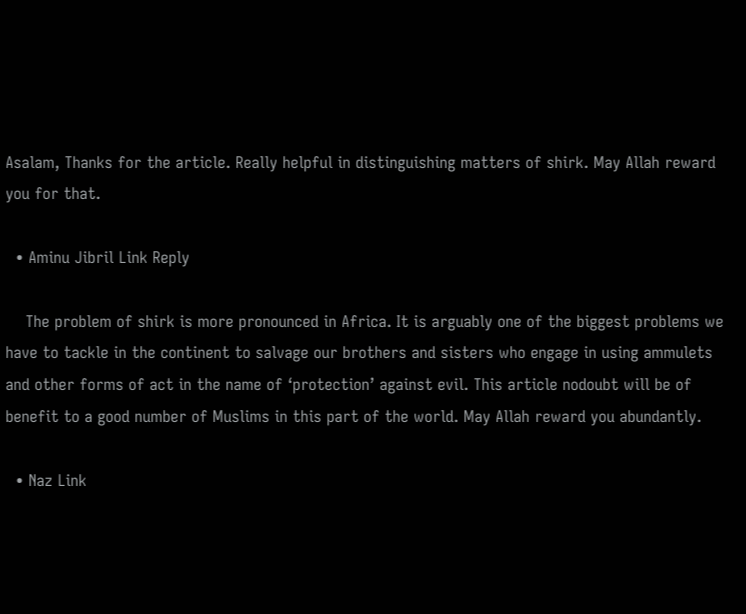Asalam, Thanks for the article. Really helpful in distinguishing matters of shirk. May Allah reward you for that.

  • Aminu Jibril Link Reply

    The problem of shirk is more pronounced in Africa. It is arguably one of the biggest problems we have to tackle in the continent to salvage our brothers and sisters who engage in using ammulets and other forms of act in the name of ‘protection’ against evil. This article nodoubt will be of benefit to a good number of Muslims in this part of the world. May Allah reward you abundantly.

  • Naz Link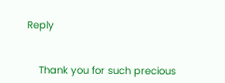Reply


    Thank you for such precious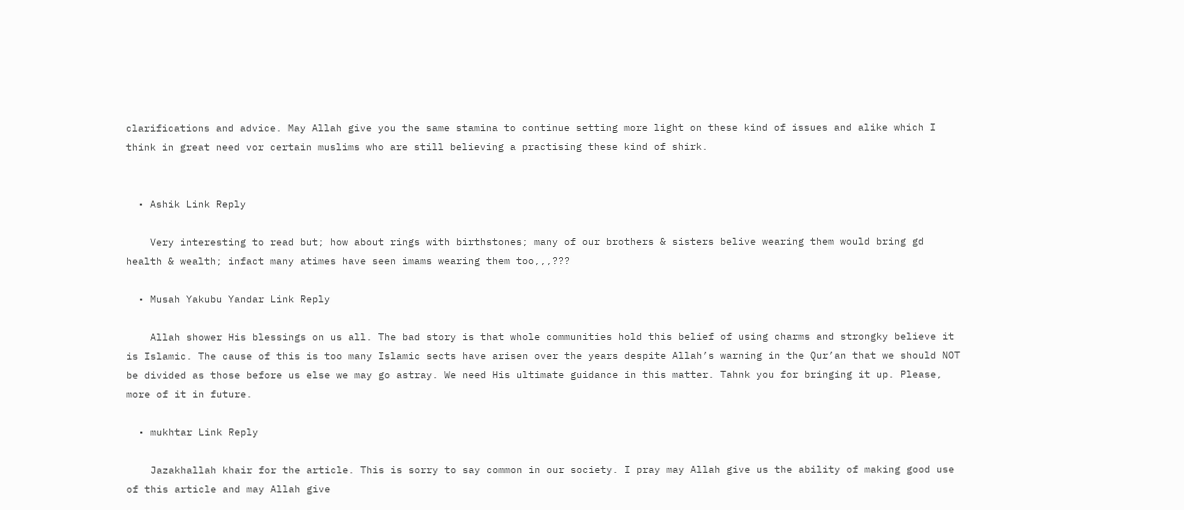clarifications and advice. May Allah give you the same stamina to continue setting more light on these kind of issues and alike which I think in great need vor certain muslims who are still believing a practising these kind of shirk.


  • Ashik Link Reply

    Very interesting to read but; how about rings with birthstones; many of our brothers & sisters belive wearing them would bring gd health & wealth; infact many atimes have seen imams wearing them too,,,???

  • Musah Yakubu Yandar Link Reply

    Allah shower His blessings on us all. The bad story is that whole communities hold this belief of using charms and strongky believe it is Islamic. The cause of this is too many Islamic sects have arisen over the years despite Allah’s warning in the Qur’an that we should NOT be divided as those before us else we may go astray. We need His ultimate guidance in this matter. Tahnk you for bringing it up. Please, more of it in future.

  • mukhtar Link Reply

    Jazakhallah khair for the article. This is sorry to say common in our society. I pray may Allah give us the ability of making good use of this article and may Allah give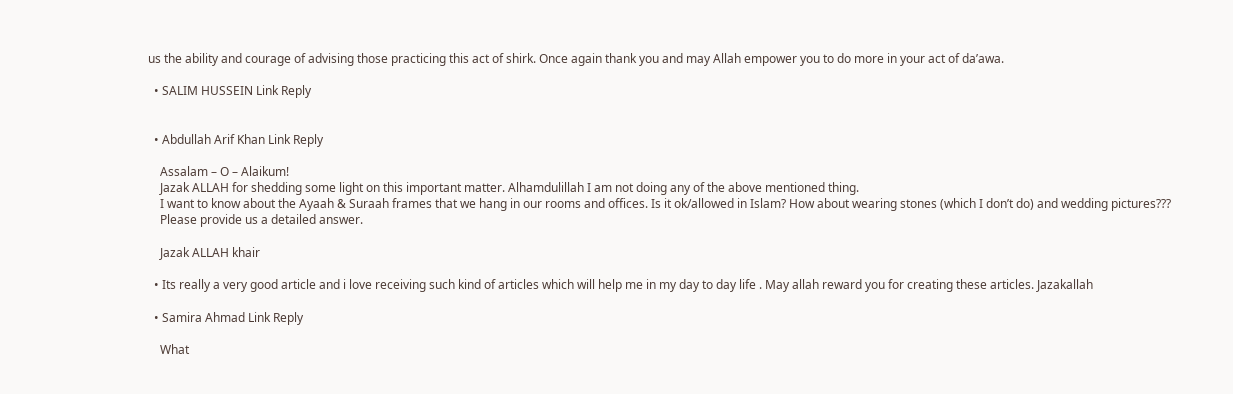us the ability and courage of advising those practicing this act of shirk. Once again thank you and may Allah empower you to do more in your act of da’awa.

  • SALIM HUSSEIN Link Reply


  • Abdullah Arif Khan Link Reply

    Assalam – O – Alaikum!
    Jazak ALLAH for shedding some light on this important matter. Alhamdulillah I am not doing any of the above mentioned thing.
    I want to know about the Ayaah & Suraah frames that we hang in our rooms and offices. Is it ok/allowed in Islam? How about wearing stones (which I don’t do) and wedding pictures???
    Please provide us a detailed answer.

    Jazak ALLAH khair

  • Its really a very good article and i love receiving such kind of articles which will help me in my day to day life . May allah reward you for creating these articles. Jazakallah

  • Samira Ahmad Link Reply

    What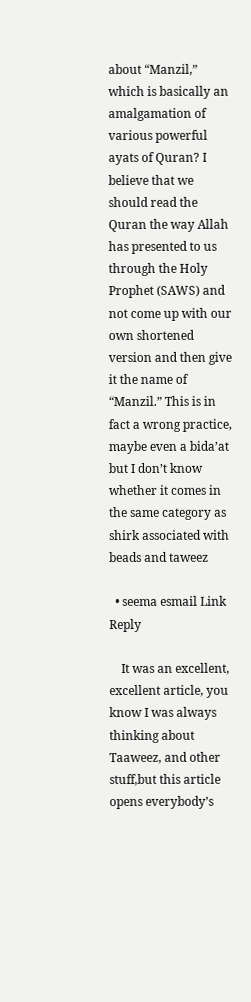about “Manzil,” which is basically an amalgamation of various powerful ayats of Quran? I believe that we should read the Quran the way Allah has presented to us through the Holy Prophet (SAWS) and not come up with our own shortened version and then give it the name of “Manzil.” This is in fact a wrong practice, maybe even a bida’at but I don’t know whether it comes in the same category as shirk associated with beads and taweez

  • seema esmail Link Reply

    It was an excellent, excellent article, you know I was always thinking about Taaweez, and other stuff,but this article opens everybody’s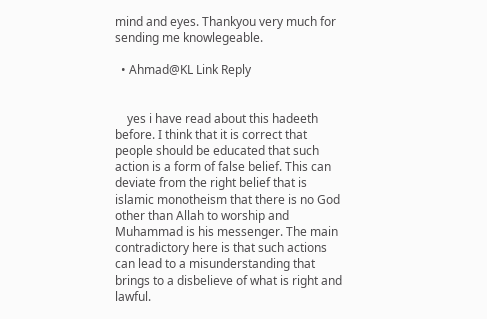mind and eyes. Thankyou very much for sending me knowlegeable.

  • Ahmad@KL Link Reply


    yes i have read about this hadeeth before. I think that it is correct that people should be educated that such action is a form of false belief. This can deviate from the right belief that is islamic monotheism that there is no God other than Allah to worship and Muhammad is his messenger. The main contradictory here is that such actions can lead to a misunderstanding that brings to a disbelieve of what is right and lawful.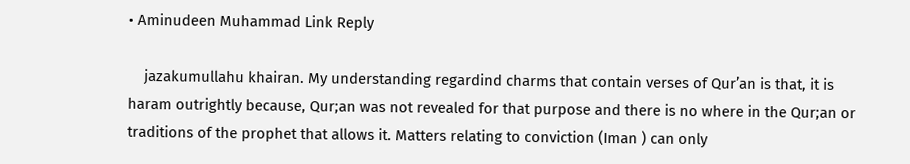• Aminudeen Muhammad Link Reply

    jazakumullahu khairan. My understanding regardind charms that contain verses of Qur’an is that, it is haram outrightly because, Qur;an was not revealed for that purpose and there is no where in the Qur;an or traditions of the prophet that allows it. Matters relating to conviction (Iman ) can only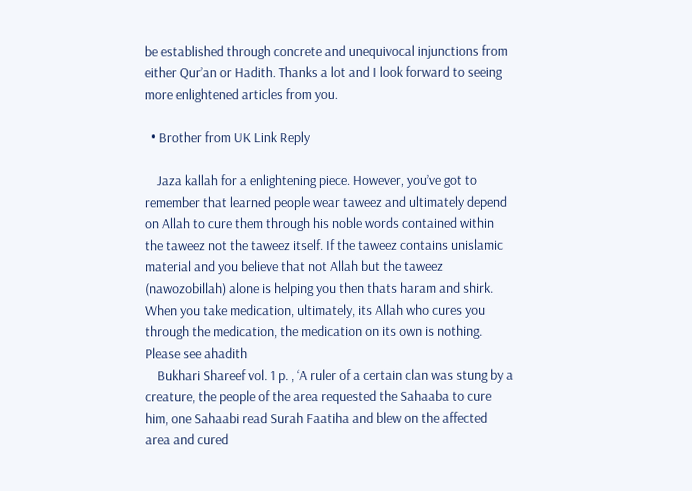be established through concrete and unequivocal injunctions from either Qur’an or Hadith. Thanks a lot and I look forward to seeing more enlightened articles from you.

  • Brother from UK Link Reply

    Jaza kallah for a enlightening piece. However, you’ve got to remember that learned people wear taweez and ultimately depend on Allah to cure them through his noble words contained within the taweez not the taweez itself. If the taweez contains unislamic material and you believe that not Allah but the taweez (nawozobillah) alone is helping you then thats haram and shirk. When you take medication, ultimately, its Allah who cures you through the medication, the medication on its own is nothing. Please see ahadith
    Bukhari Shareef vol. 1 p. , ‘A ruler of a certain clan was stung by a creature, the people of the area requested the Sahaaba to cure him, one Sahaabi read Surah Faatiha and blew on the affected area and cured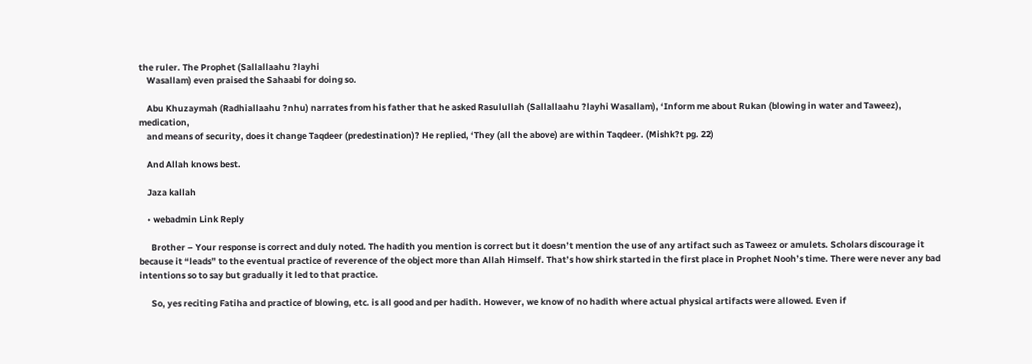the ruler. The Prophet (Sallallaahu ?layhi
    Wasallam) even praised the Sahaabi for doing so.

    Abu Khuzaymah (Radhiallaahu ?nhu) narrates from his father that he asked Rasulullah (Sallallaahu ?layhi Wasallam), ‘Inform me about Rukan (blowing in water and Taweez), medication,
    and means of security, does it change Taqdeer (predestination)? He replied, ‘They (all the above) are within Taqdeer. (Mishk?t pg. 22)

    And Allah knows best.

    Jaza kallah

    • webadmin Link Reply

      Brother – Your response is correct and duly noted. The hadith you mention is correct but it doesn’t mention the use of any artifact such as Taweez or amulets. Scholars discourage it because it “leads” to the eventual practice of reverence of the object more than Allah Himself. That’s how shirk started in the first place in Prophet Nooh’s time. There were never any bad intentions so to say but gradually it led to that practice.

      So, yes reciting Fatiha and practice of blowing, etc. is all good and per hadith. However, we know of no hadith where actual physical artifacts were allowed. Even if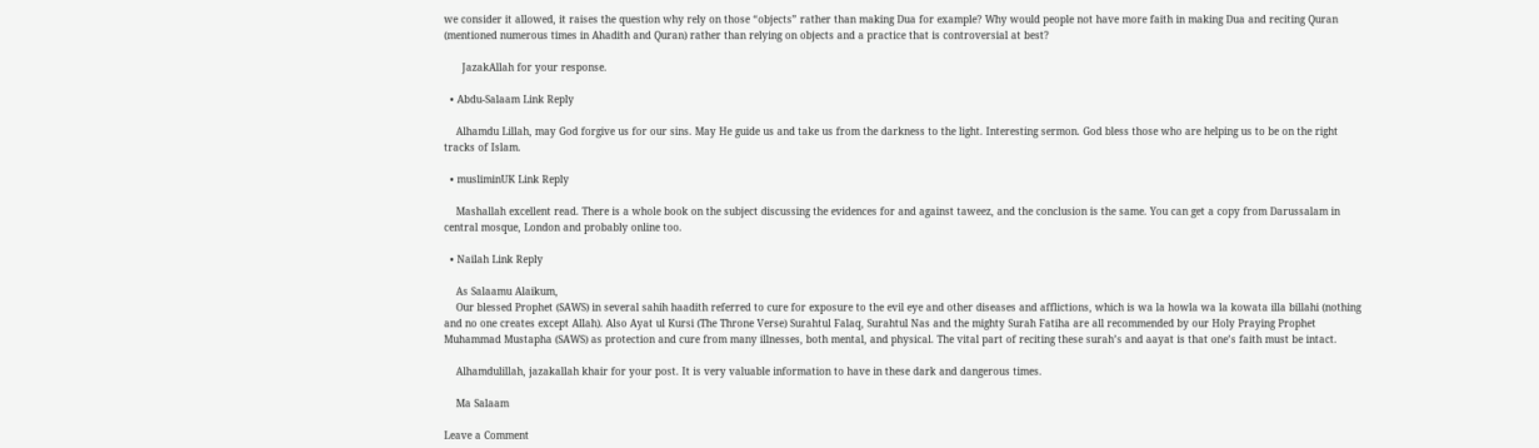we consider it allowed, it raises the question why rely on those “objects” rather than making Dua for example? Why would people not have more faith in making Dua and reciting Quran (mentioned numerous times in Ahadith and Quran) rather than relying on objects and a practice that is controversial at best?

      JazakAllah for your response.

  • Abdu-Salaam Link Reply

    Alhamdu Lillah, may God forgive us for our sins. May He guide us and take us from the darkness to the light. Interesting sermon. God bless those who are helping us to be on the right tracks of Islam.

  • musliminUK Link Reply

    Mashallah excellent read. There is a whole book on the subject discussing the evidences for and against taweez, and the conclusion is the same. You can get a copy from Darussalam in central mosque, London and probably online too.

  • Nailah Link Reply

    As Salaamu Alaikum,
    Our blessed Prophet (SAWS) in several sahih haadith referred to cure for exposure to the evil eye and other diseases and afflictions, which is wa la howla wa la kowata illa billahi (nothing and no one creates except Allah). Also Ayat ul Kursi (The Throne Verse) Surahtul Falaq, Surahtul Nas and the mighty Surah Fatiha are all recommended by our Holy Praying Prophet Muhammad Mustapha (SAWS) as protection and cure from many illnesses, both mental, and physical. The vital part of reciting these surah’s and aayat is that one’s faith must be intact.

    Alhamdulillah, jazakallah khair for your post. It is very valuable information to have in these dark and dangerous times.

    Ma Salaam

Leave a Comment